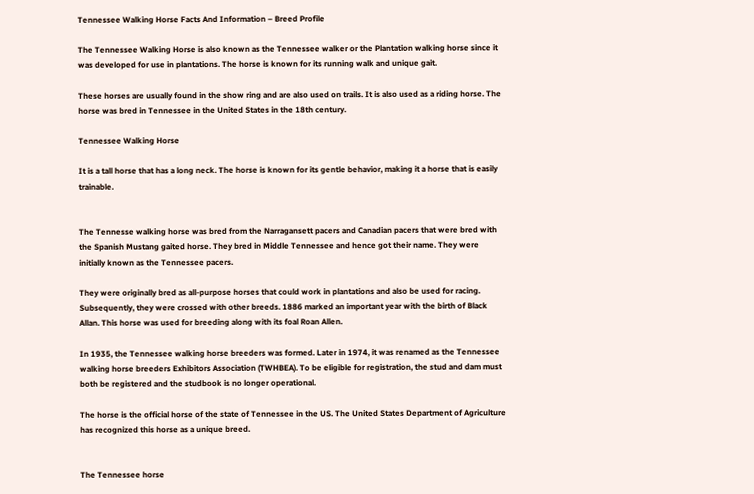Tennessee Walking Horse Facts And Information – Breed Profile

The Tennessee Walking Horse is also known as the Tennessee walker or the Plantation walking horse since it was developed for use in plantations. The horse is known for its running walk and unique gait.

These horses are usually found in the show ring and are also used on trails. It is also used as a riding horse. The horse was bred in Tennessee in the United States in the 18th century.

Tennessee Walking Horse

It is a tall horse that has a long neck. The horse is known for its gentle behavior, making it a horse that is easily trainable.


The Tennesse walking horse was bred from the Narragansett pacers and Canadian pacers that were bred with the Spanish Mustang gaited horse. They bred in Middle Tennessee and hence got their name. They were initially known as the Tennessee pacers.

They were originally bred as all-purpose horses that could work in plantations and also be used for racing. Subsequently, they were crossed with other breeds. 1886 marked an important year with the birth of Black Allan. This horse was used for breeding along with its foal Roan Allen.

In 1935, the Tennessee walking horse breeders was formed. Later in 1974, it was renamed as the Tennessee walking horse breeders Exhibitors Association (TWHBEA). To be eligible for registration, the stud and dam must both be registered and the studbook is no longer operational.

The horse is the official horse of the state of Tennessee in the US. The United States Department of Agriculture has recognized this horse as a unique breed.


The Tennessee horse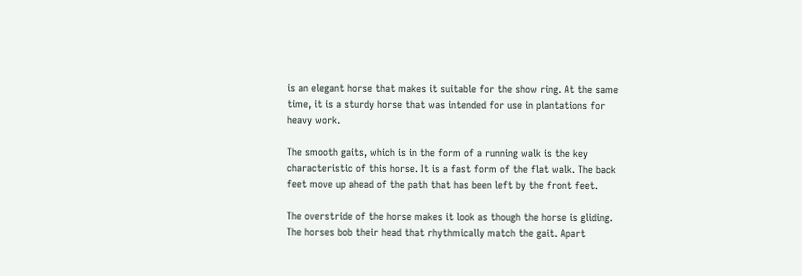is an elegant horse that makes it suitable for the show ring. At the same time, it is a sturdy horse that was intended for use in plantations for heavy work.

The smooth gaits, which is in the form of a running walk is the key characteristic of this horse. It is a fast form of the flat walk. The back feet move up ahead of the path that has been left by the front feet.

The overstride of the horse makes it look as though the horse is gliding. The horses bob their head that rhythmically match the gait. Apart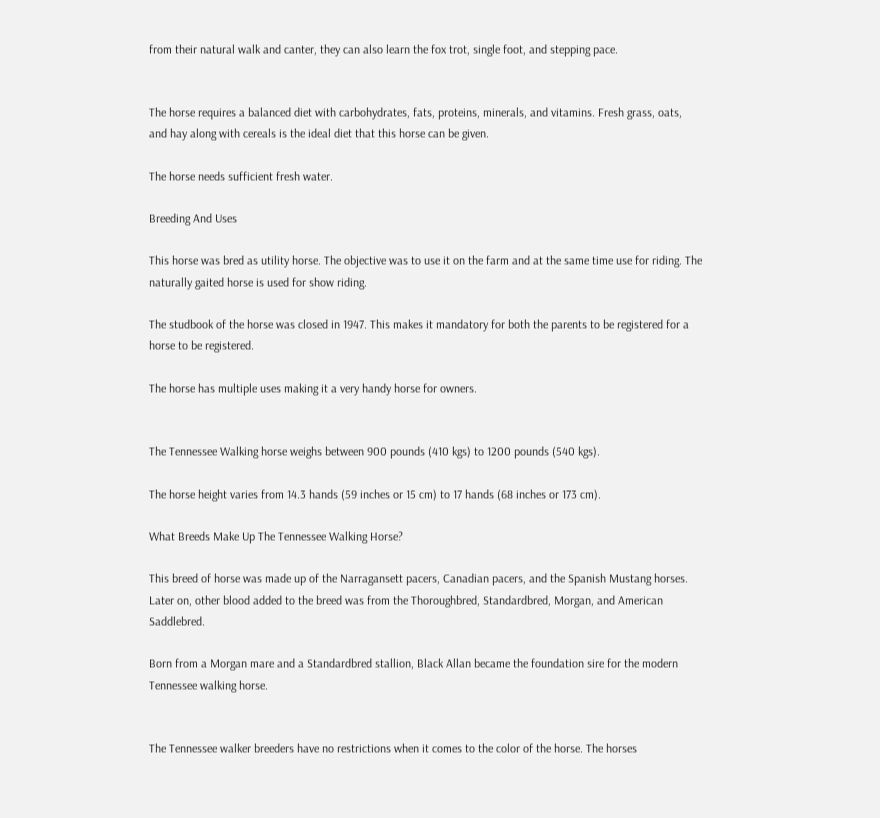from their natural walk and canter, they can also learn the fox trot, single foot, and stepping pace.


The horse requires a balanced diet with carbohydrates, fats, proteins, minerals, and vitamins. Fresh grass, oats, and hay along with cereals is the ideal diet that this horse can be given.

The horse needs sufficient fresh water.

Breeding And Uses

This horse was bred as utility horse. The objective was to use it on the farm and at the same time use for riding. The naturally gaited horse is used for show riding.

The studbook of the horse was closed in 1947. This makes it mandatory for both the parents to be registered for a horse to be registered.

The horse has multiple uses making it a very handy horse for owners.


The Tennessee Walking horse weighs between 900 pounds (410 kgs) to 1200 pounds (540 kgs).

The horse height varies from 14.3 hands (59 inches or 15 cm) to 17 hands (68 inches or 173 cm).

What Breeds Make Up The Tennessee Walking Horse?

This breed of horse was made up of the Narragansett pacers, Canadian pacers, and the Spanish Mustang horses. Later on, other blood added to the breed was from the Thoroughbred, Standardbred, Morgan, and American Saddlebred.

Born from a Morgan mare and a Standardbred stallion, Black Allan became the foundation sire for the modern Tennessee walking horse.


The Tennessee walker breeders have no restrictions when it comes to the color of the horse. The horses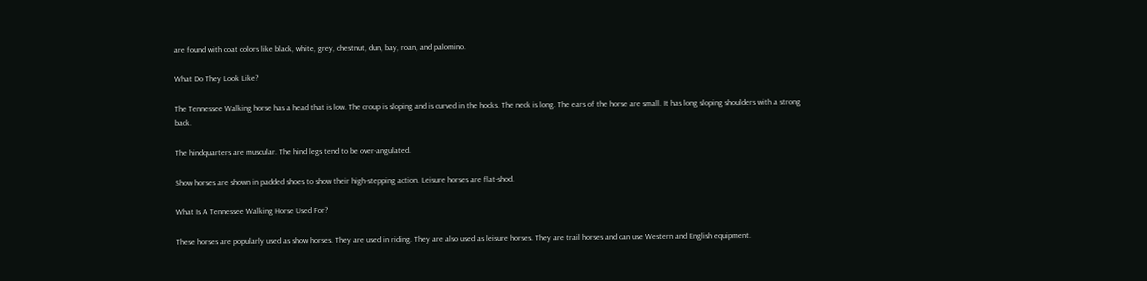are found with coat colors like black, white, grey, chestnut, dun, bay, roan, and palomino.

What Do They Look Like?

The Tennessee Walking horse has a head that is low. The croup is sloping and is curved in the hocks. The neck is long. The ears of the horse are small. It has long sloping shoulders with a strong back.

The hindquarters are muscular. The hind legs tend to be over-angulated.

Show horses are shown in padded shoes to show their high-stepping action. Leisure horses are flat-shod.

What Is A Tennessee Walking Horse Used For?

These horses are popularly used as show horses. They are used in riding. They are also used as leisure horses. They are trail horses and can use Western and English equipment.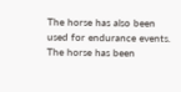The horse has also been used for endurance events. The horse has been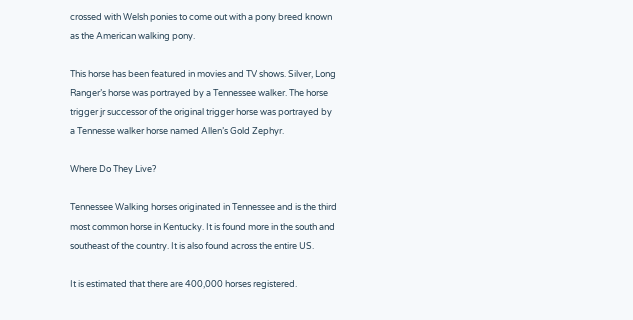crossed with Welsh ponies to come out with a pony breed known as the American walking pony.

This horse has been featured in movies and TV shows. Silver, Long Ranger’s horse was portrayed by a Tennessee walker. The horse trigger jr successor of the original trigger horse was portrayed by a Tennesse walker horse named Allen’s Gold Zephyr.

Where Do They Live?

Tennessee Walking horses originated in Tennessee and is the third most common horse in Kentucky. It is found more in the south and southeast of the country. It is also found across the entire US.

It is estimated that there are 400,000 horses registered.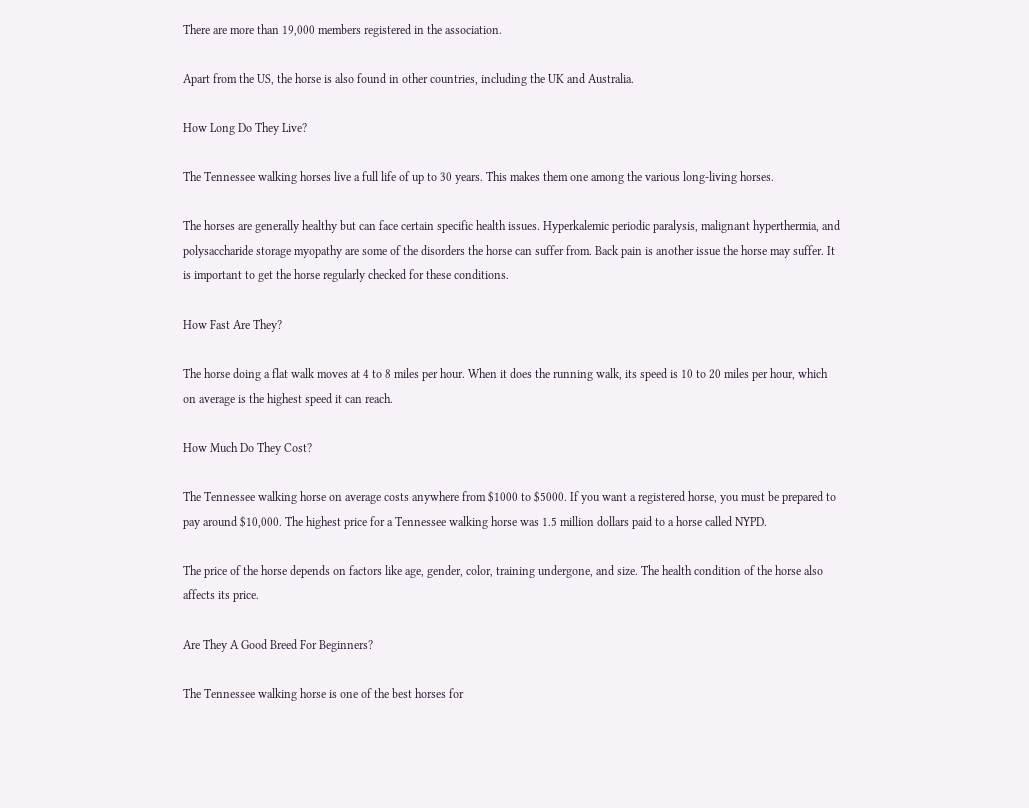There are more than 19,000 members registered in the association.

Apart from the US, the horse is also found in other countries, including the UK and Australia.

How Long Do They Live?

The Tennessee walking horses live a full life of up to 30 years. This makes them one among the various long-living horses.

The horses are generally healthy but can face certain specific health issues. Hyperkalemic periodic paralysis, malignant hyperthermia, and polysaccharide storage myopathy are some of the disorders the horse can suffer from. Back pain is another issue the horse may suffer. It is important to get the horse regularly checked for these conditions.

How Fast Are They?

The horse doing a flat walk moves at 4 to 8 miles per hour. When it does the running walk, its speed is 10 to 20 miles per hour, which on average is the highest speed it can reach.

How Much Do They Cost?

The Tennessee walking horse on average costs anywhere from $1000 to $5000. If you want a registered horse, you must be prepared to pay around $10,000. The highest price for a Tennessee walking horse was 1.5 million dollars paid to a horse called NYPD.

The price of the horse depends on factors like age, gender, color, training undergone, and size. The health condition of the horse also affects its price.

Are They A Good Breed For Beginners?

The Tennessee walking horse is one of the best horses for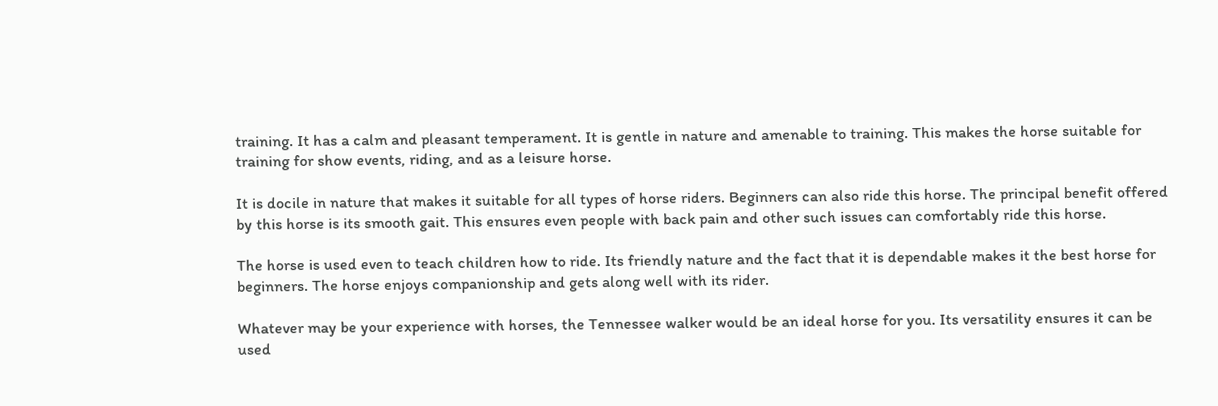training. It has a calm and pleasant temperament. It is gentle in nature and amenable to training. This makes the horse suitable for training for show events, riding, and as a leisure horse.

It is docile in nature that makes it suitable for all types of horse riders. Beginners can also ride this horse. The principal benefit offered by this horse is its smooth gait. This ensures even people with back pain and other such issues can comfortably ride this horse.

The horse is used even to teach children how to ride. Its friendly nature and the fact that it is dependable makes it the best horse for beginners. The horse enjoys companionship and gets along well with its rider.

Whatever may be your experience with horses, the Tennessee walker would be an ideal horse for you. Its versatility ensures it can be used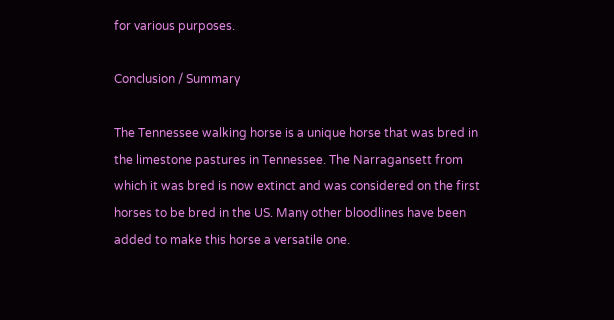for various purposes.

Conclusion / Summary

The Tennessee walking horse is a unique horse that was bred in the limestone pastures in Tennessee. The Narragansett from which it was bred is now extinct and was considered on the first horses to be bred in the US. Many other bloodlines have been added to make this horse a versatile one.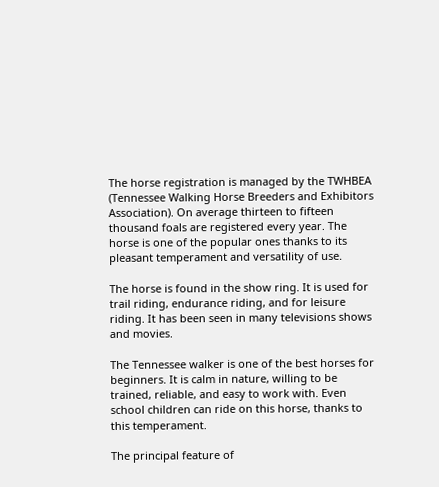The horse registration is managed by the TWHBEA (Tennessee Walking Horse Breeders and Exhibitors Association). On average thirteen to fifteen thousand foals are registered every year. The horse is one of the popular ones thanks to its pleasant temperament and versatility of use.

The horse is found in the show ring. It is used for trail riding, endurance riding, and for leisure riding. It has been seen in many televisions shows and movies.

The Tennessee walker is one of the best horses for beginners. It is calm in nature, willing to be trained, reliable, and easy to work with. Even school children can ride on this horse, thanks to this temperament.

The principal feature of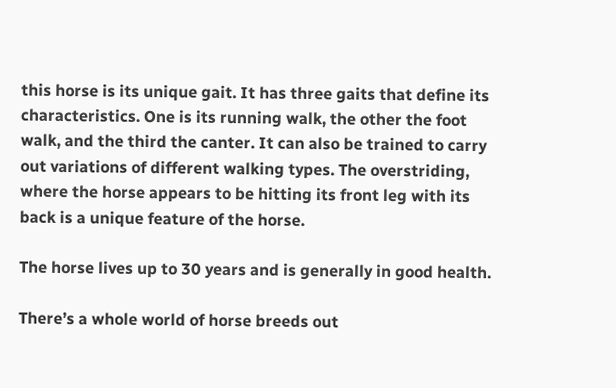this horse is its unique gait. It has three gaits that define its characteristics. One is its running walk, the other the foot walk, and the third the canter. It can also be trained to carry out variations of different walking types. The overstriding, where the horse appears to be hitting its front leg with its back is a unique feature of the horse.

The horse lives up to 30 years and is generally in good health.

There’s a whole world of horse breeds out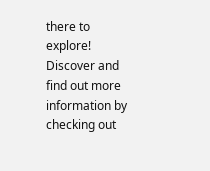there to explore! Discover and find out more information by checking out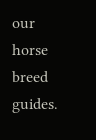our horse breed guides.